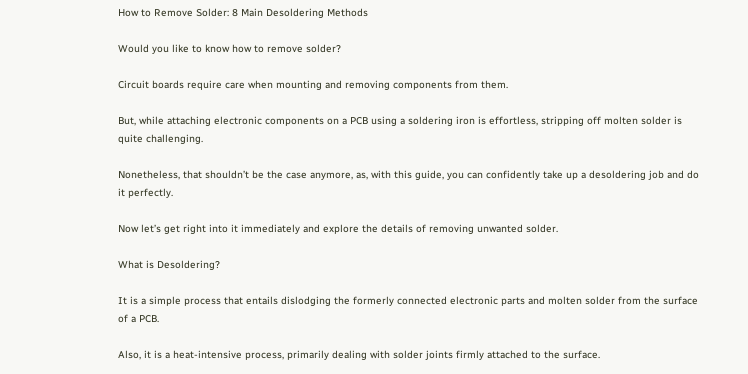How to Remove Solder: 8 Main Desoldering Methods

Would you like to know how to remove solder?

Circuit boards require care when mounting and removing components from them.

But, while attaching electronic components on a PCB using a soldering iron is effortless, stripping off molten solder is quite challenging.

Nonetheless, that shouldn’t be the case anymore, as, with this guide, you can confidently take up a desoldering job and do it perfectly.

Now let’s get right into it immediately and explore the details of removing unwanted solder.

What is Desoldering?

It is a simple process that entails dislodging the formerly connected electronic parts and molten solder from the surface of a PCB.

Also, it is a heat-intensive process, primarily dealing with solder joints firmly attached to the surface.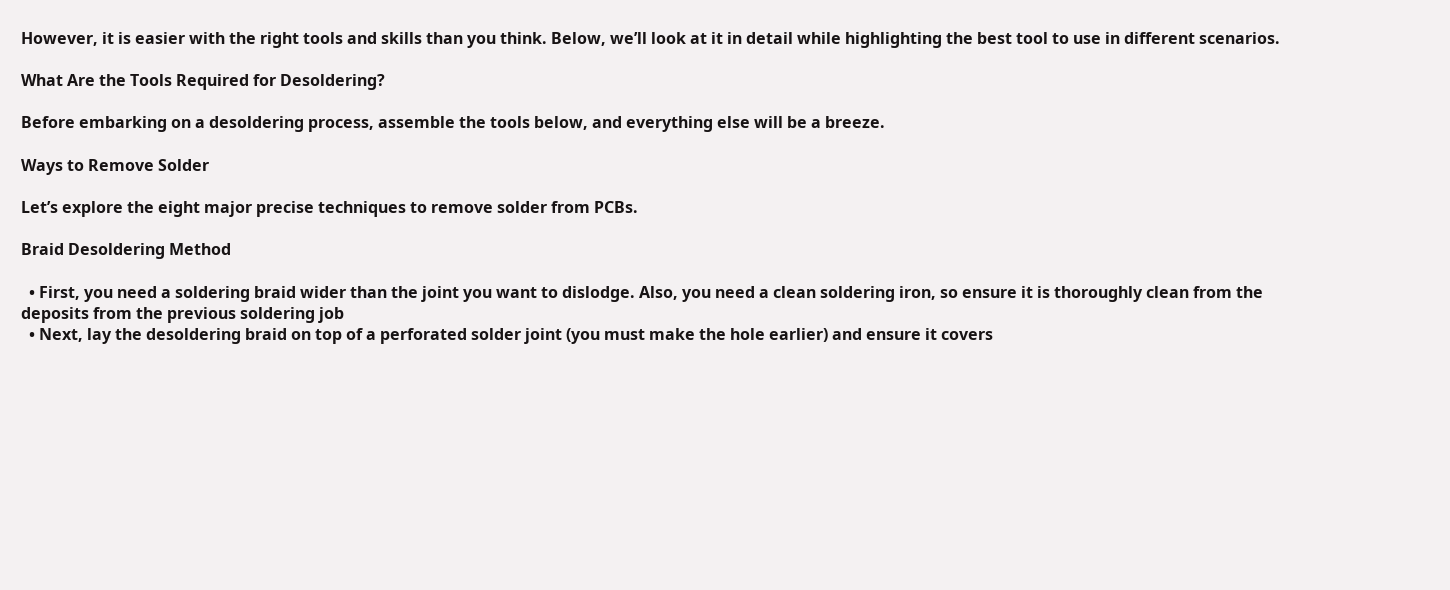However, it is easier with the right tools and skills than you think. Below, we’ll look at it in detail while highlighting the best tool to use in different scenarios.

What Are the Tools Required for Desoldering?

Before embarking on a desoldering process, assemble the tools below, and everything else will be a breeze.

Ways to Remove Solder

Let’s explore the eight major precise techniques to remove solder from PCBs.

Braid Desoldering Method

  • First, you need a soldering braid wider than the joint you want to dislodge. Also, you need a clean soldering iron, so ensure it is thoroughly clean from the deposits from the previous soldering job
  • Next, lay the desoldering braid on top of a perforated solder joint (you must make the hole earlier) and ensure it covers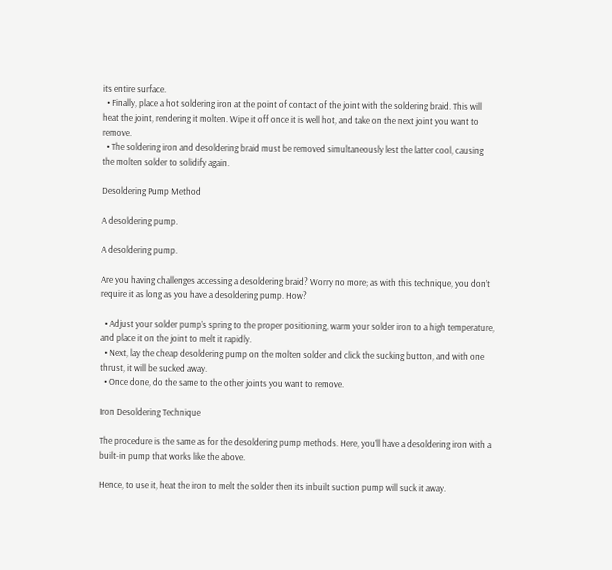its entire surface.
  • Finally, place a hot soldering iron at the point of contact of the joint with the soldering braid. This will heat the joint, rendering it molten. Wipe it off once it is well hot, and take on the next joint you want to remove.
  • The soldering iron and desoldering braid must be removed simultaneously lest the latter cool, causing the molten solder to solidify again.

Desoldering Pump Method

A desoldering pump.

A desoldering pump.

Are you having challenges accessing a desoldering braid? Worry no more; as with this technique, you don’t require it as long as you have a desoldering pump. How?

  • Adjust your solder pump’s spring to the proper positioning, warm your solder iron to a high temperature, and place it on the joint to melt it rapidly.
  • Next, lay the cheap desoldering pump on the molten solder and click the sucking button, and with one thrust, it will be sucked away.
  • Once done, do the same to the other joints you want to remove.

Iron Desoldering Technique

The procedure is the same as for the desoldering pump methods. Here, you’ll have a desoldering iron with a built-in pump that works like the above.

Hence, to use it, heat the iron to melt the solder then its inbuilt suction pump will suck it away.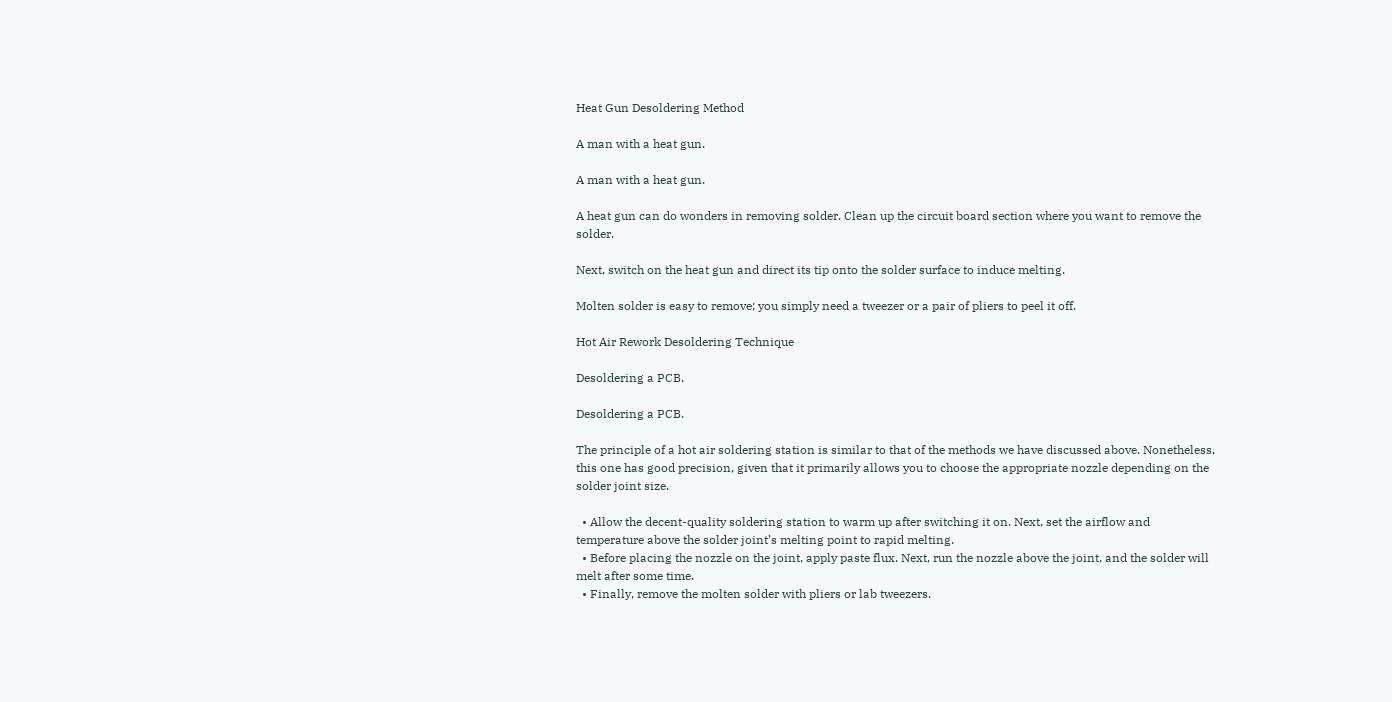Heat Gun Desoldering Method

A man with a heat gun.

A man with a heat gun.

A heat gun can do wonders in removing solder. Clean up the circuit board section where you want to remove the solder.

Next, switch on the heat gun and direct its tip onto the solder surface to induce melting.

Molten solder is easy to remove; you simply need a tweezer or a pair of pliers to peel it off.

Hot Air Rework Desoldering Technique

Desoldering a PCB.

Desoldering a PCB.

The principle of a hot air soldering station is similar to that of the methods we have discussed above. Nonetheless, this one has good precision, given that it primarily allows you to choose the appropriate nozzle depending on the solder joint size.

  • Allow the decent-quality soldering station to warm up after switching it on. Next, set the airflow and temperature above the solder joint’s melting point to rapid melting.
  • Before placing the nozzle on the joint, apply paste flux. Next, run the nozzle above the joint, and the solder will melt after some time.
  • Finally, remove the molten solder with pliers or lab tweezers.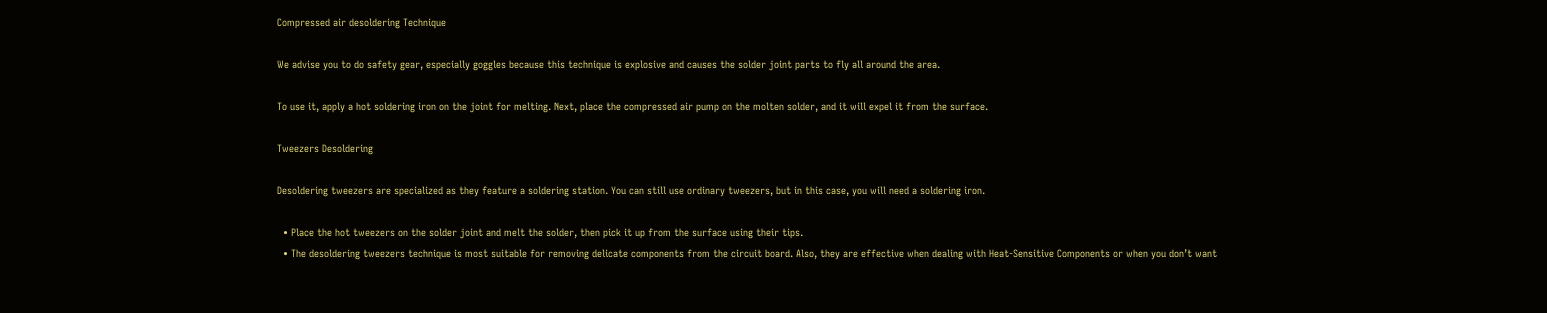Compressed air desoldering Technique

We advise you to do safety gear, especially goggles because this technique is explosive and causes the solder joint parts to fly all around the area.

To use it, apply a hot soldering iron on the joint for melting. Next, place the compressed air pump on the molten solder, and it will expel it from the surface.

Tweezers Desoldering

Desoldering tweezers are specialized as they feature a soldering station. You can still use ordinary tweezers, but in this case, you will need a soldering iron.

  • Place the hot tweezers on the solder joint and melt the solder, then pick it up from the surface using their tips.
  • The desoldering tweezers technique is most suitable for removing delicate components from the circuit board. Also, they are effective when dealing with Heat-Sensitive Components or when you don’t want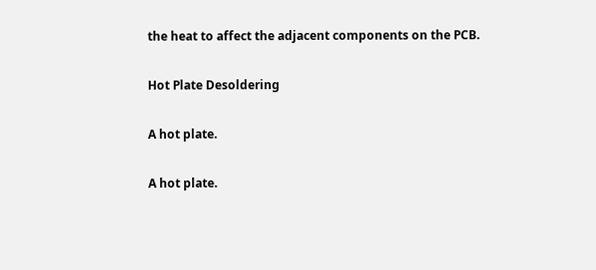the heat to affect the adjacent components on the PCB.

Hot Plate Desoldering

A hot plate.

A hot plate.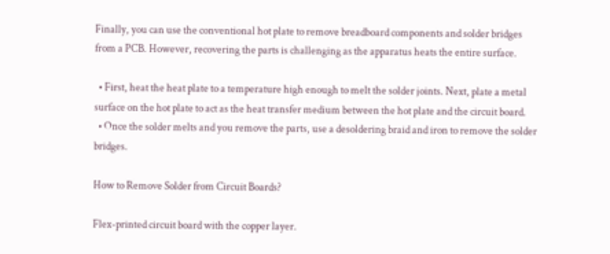Finally, you can use the conventional hot plate to remove breadboard components and solder bridges from a PCB. However, recovering the parts is challenging as the apparatus heats the entire surface.

  • First, heat the heat plate to a temperature high enough to melt the solder joints. Next, plate a metal surface on the hot plate to act as the heat transfer medium between the hot plate and the circuit board.
  • Once the solder melts and you remove the parts, use a desoldering braid and iron to remove the solder bridges.

How to Remove Solder from Circuit Boards?

Flex-printed circuit board with the copper layer.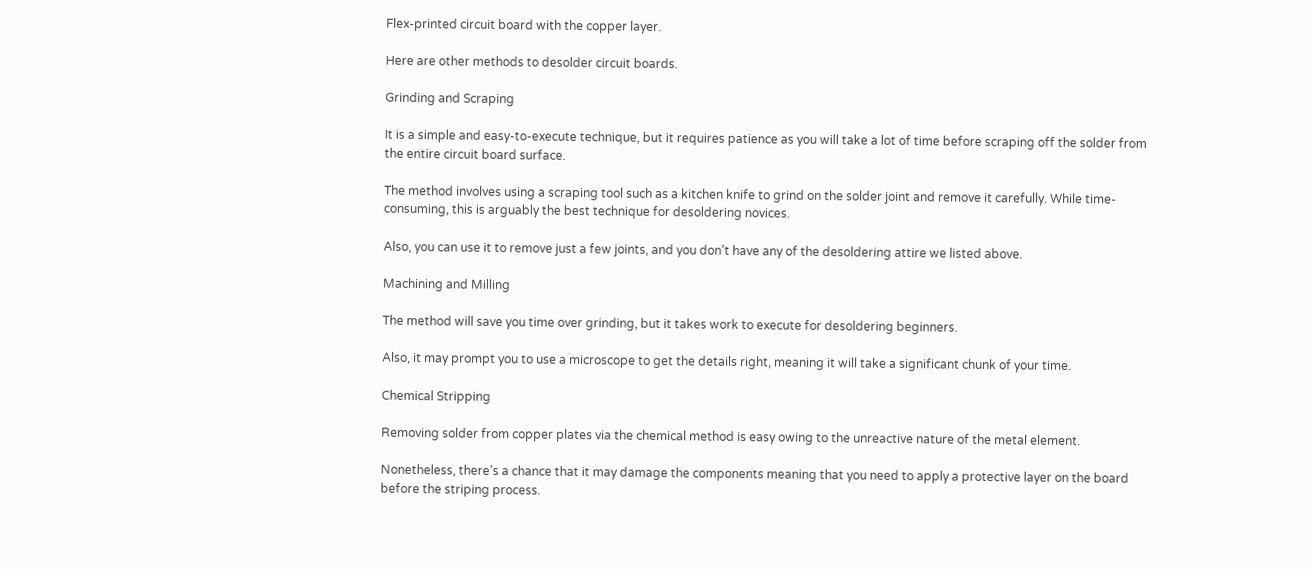Flex-printed circuit board with the copper layer.

Here are other methods to desolder circuit boards.

Grinding and Scraping

It is a simple and easy-to-execute technique, but it requires patience as you will take a lot of time before scraping off the solder from the entire circuit board surface.

The method involves using a scraping tool such as a kitchen knife to grind on the solder joint and remove it carefully. While time-consuming, this is arguably the best technique for desoldering novices.

Also, you can use it to remove just a few joints, and you don’t have any of the desoldering attire we listed above.

Machining and Milling

The method will save you time over grinding, but it takes work to execute for desoldering beginners.

Also, it may prompt you to use a microscope to get the details right, meaning it will take a significant chunk of your time.

Chemical Stripping

Removing solder from copper plates via the chemical method is easy owing to the unreactive nature of the metal element.

Nonetheless, there’s a chance that it may damage the components meaning that you need to apply a protective layer on the board before the striping process.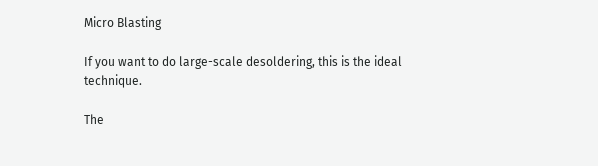Micro Blasting

If you want to do large-scale desoldering, this is the ideal technique.

The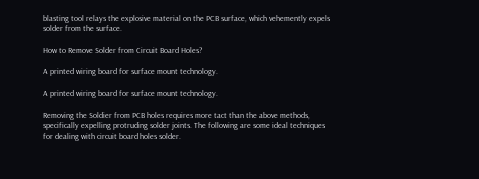blasting tool relays the explosive material on the PCB surface, which vehemently expels solder from the surface.

How to Remove Solder from Circuit Board Holes?

A printed wiring board for surface mount technology.

A printed wiring board for surface mount technology.

Removing the Soldier from PCB holes requires more tact than the above methods, specifically expelling protruding solder joints. The following are some ideal techniques for dealing with circuit board holes solder.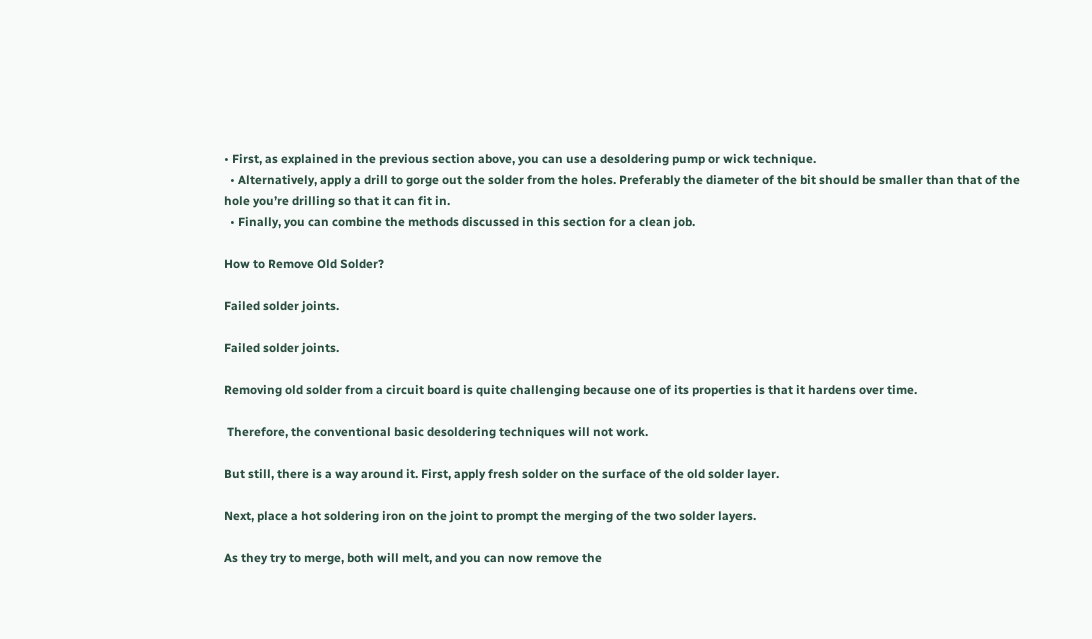• First, as explained in the previous section above, you can use a desoldering pump or wick technique.
  • Alternatively, apply a drill to gorge out the solder from the holes. Preferably the diameter of the bit should be smaller than that of the hole you’re drilling so that it can fit in.
  • Finally, you can combine the methods discussed in this section for a clean job.

How to Remove Old Solder?

Failed solder joints.

Failed solder joints.

Removing old solder from a circuit board is quite challenging because one of its properties is that it hardens over time.

 Therefore, the conventional basic desoldering techniques will not work.

But still, there is a way around it. First, apply fresh solder on the surface of the old solder layer.

Next, place a hot soldering iron on the joint to prompt the merging of the two solder layers.

As they try to merge, both will melt, and you can now remove the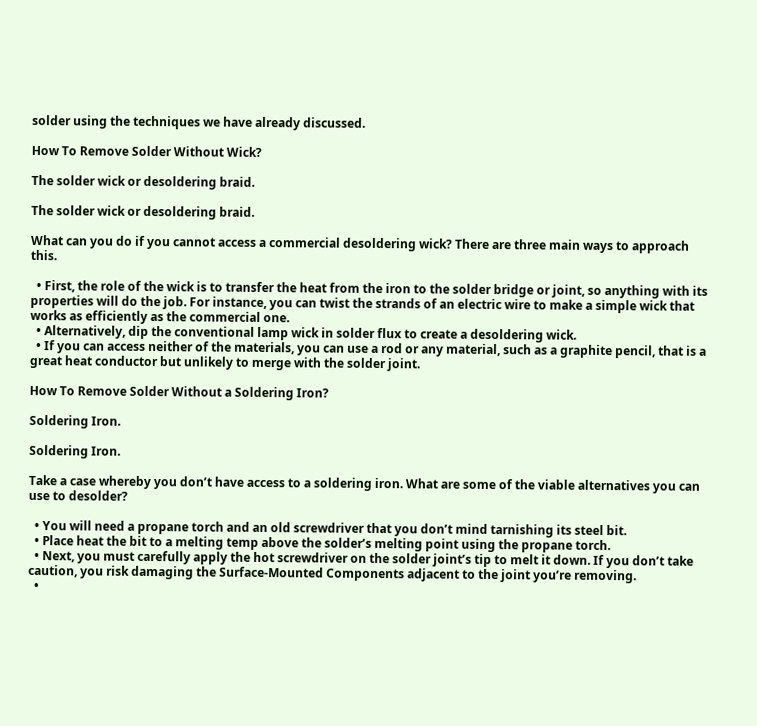solder using the techniques we have already discussed.

How To Remove Solder Without Wick?

The solder wick or desoldering braid.

The solder wick or desoldering braid.

What can you do if you cannot access a commercial desoldering wick? There are three main ways to approach this.

  • First, the role of the wick is to transfer the heat from the iron to the solder bridge or joint, so anything with its properties will do the job. For instance, you can twist the strands of an electric wire to make a simple wick that works as efficiently as the commercial one.
  • Alternatively, dip the conventional lamp wick in solder flux to create a desoldering wick.
  • If you can access neither of the materials, you can use a rod or any material, such as a graphite pencil, that is a great heat conductor but unlikely to merge with the solder joint.

How To Remove Solder Without a Soldering Iron?

Soldering Iron.

Soldering Iron.

Take a case whereby you don’t have access to a soldering iron. What are some of the viable alternatives you can use to desolder?

  • You will need a propane torch and an old screwdriver that you don’t mind tarnishing its steel bit.
  • Place heat the bit to a melting temp above the solder’s melting point using the propane torch.
  • Next, you must carefully apply the hot screwdriver on the solder joint’s tip to melt it down. If you don’t take caution, you risk damaging the Surface-Mounted Components adjacent to the joint you’re removing.
  •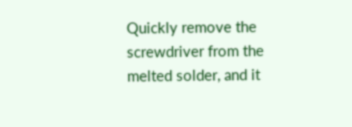Quickly remove the screwdriver from the melted solder, and it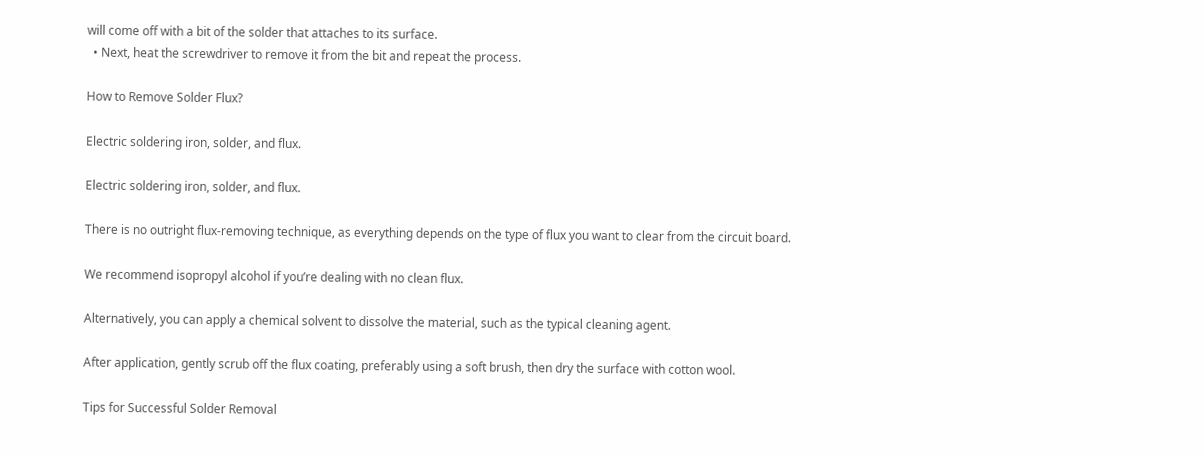will come off with a bit of the solder that attaches to its surface.
  • Next, heat the screwdriver to remove it from the bit and repeat the process.

How to Remove Solder Flux?

Electric soldering iron, solder, and flux.

Electric soldering iron, solder, and flux.

There is no outright flux-removing technique, as everything depends on the type of flux you want to clear from the circuit board.

We recommend isopropyl alcohol if you’re dealing with no clean flux.

Alternatively, you can apply a chemical solvent to dissolve the material, such as the typical cleaning agent.

After application, gently scrub off the flux coating, preferably using a soft brush, then dry the surface with cotton wool.

Tips for Successful Solder Removal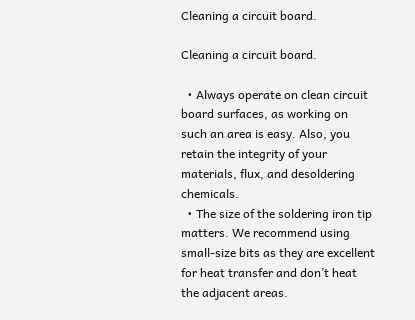Cleaning a circuit board.

Cleaning a circuit board.

  • Always operate on clean circuit board surfaces, as working on such an area is easy. Also, you retain the integrity of your materials, flux, and desoldering chemicals.
  • The size of the soldering iron tip matters. We recommend using small-size bits as they are excellent for heat transfer and don’t heat the adjacent areas.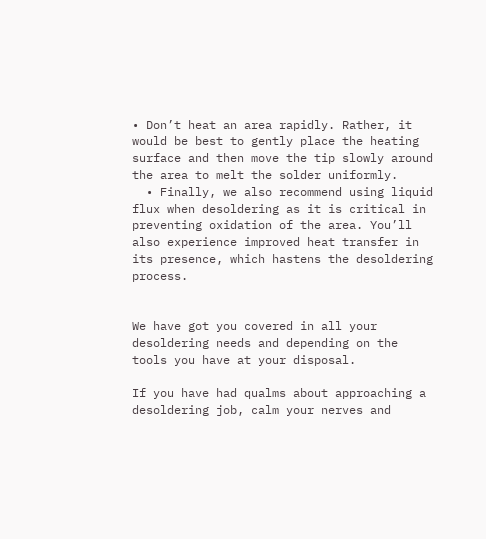• Don’t heat an area rapidly. Rather, it would be best to gently place the heating surface and then move the tip slowly around the area to melt the solder uniformly.
  • Finally, we also recommend using liquid flux when desoldering as it is critical in preventing oxidation of the area. You’ll also experience improved heat transfer in its presence, which hastens the desoldering process.


We have got you covered in all your desoldering needs and depending on the tools you have at your disposal.

If you have had qualms about approaching a desoldering job, calm your nerves and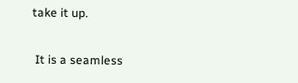take it up.

 It is a seamless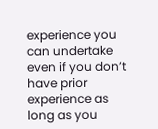experience you can undertake even if you don’t have prior experience as long as you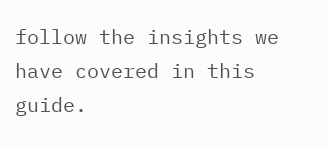follow the insights we have covered in this guide.